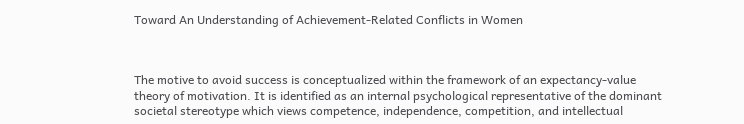Toward An Understanding of Achievement-Related Conflicts in Women



The motive to avoid success is conceptualized within the framework of an expectancy-value theory of motivation. It is identified as an internal psychological representative of the dominant societal stereotype which views competence, independence, competition, and intellectual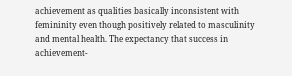achievement as qualities basically inconsistent with femininity even though positively related to masculinity and mental health. The expectancy that success in achievement-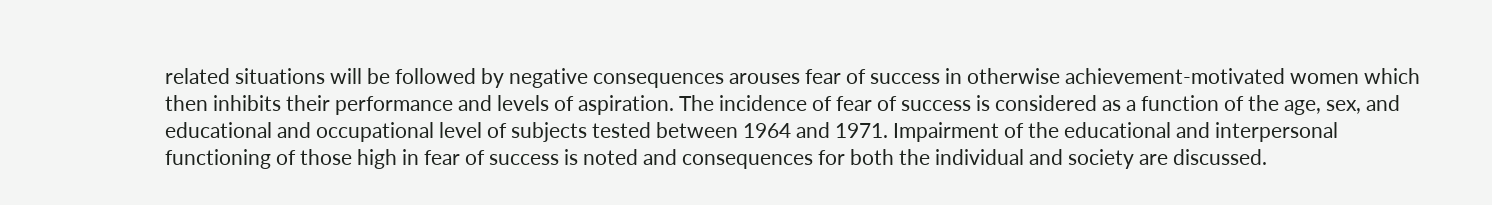related situations will be followed by negative consequences arouses fear of success in otherwise achievement-motivated women which then inhibits their performance and levels of aspiration. The incidence of fear of success is considered as a function of the age, sex, and educational and occupational level of subjects tested between 1964 and 1971. Impairment of the educational and interpersonal functioning of those high in fear of success is noted and consequences for both the individual and society are discussed.